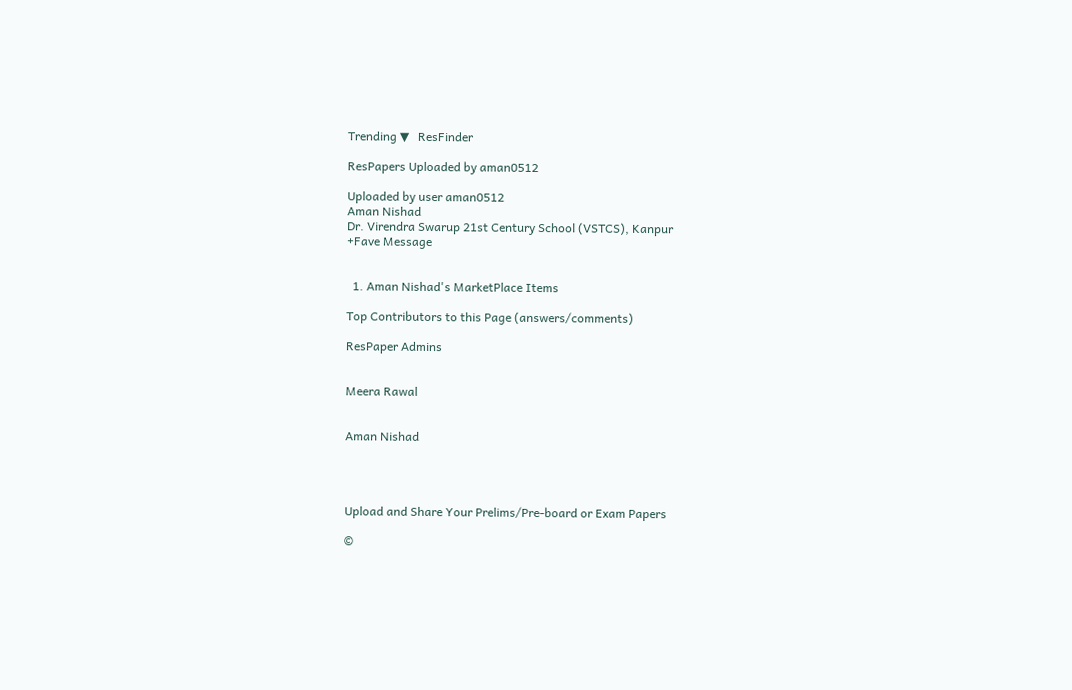Trending ▼   ResFinder

ResPapers Uploaded by aman0512

Uploaded by user aman0512
Aman Nishad
Dr. Virendra Swarup 21st Century School (VSTCS), Kanpur
+Fave Message


  1. Aman Nishad's MarketPlace Items

Top Contributors to this Page (answers/comments)

ResPaper Admins


Meera Rawal


Aman Nishad




Upload and Share Your Prelims/Pre-board or Exam Papers

©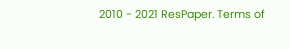2010 - 2021 ResPaper. Terms of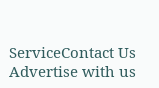ServiceContact Us Advertise with us